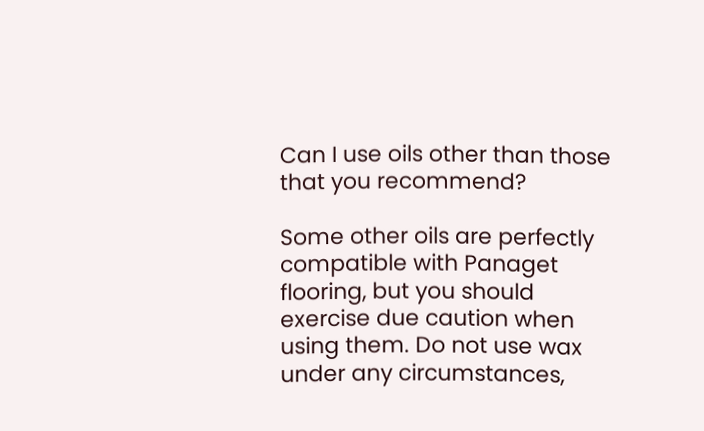Can I use oils other than those that you recommend?

Some other oils are perfectly compatible with Panaget flooring, but you should exercise due caution when using them. Do not use wax under any circumstances,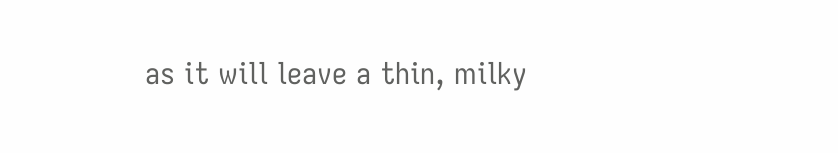as it will leave a thin, milky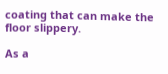coating that can make the floor slippery.

As a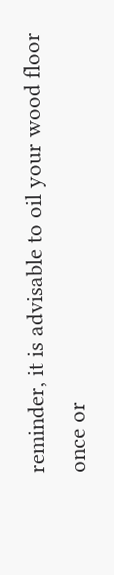reminder, it is advisable to oil your wood floor once or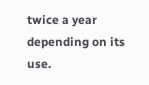twice a year depending on its use.